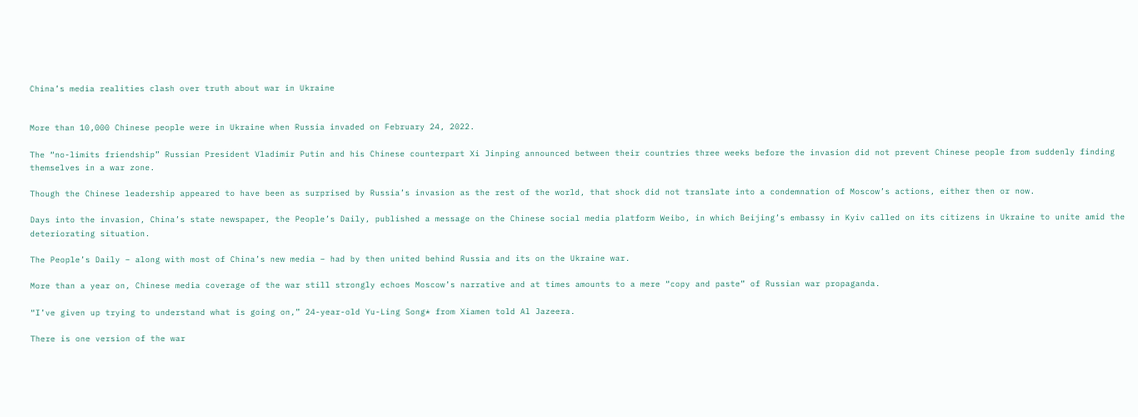China’s media realities clash over truth about war in Ukraine


More than 10,000 Chinese people were in Ukraine when Russia invaded on February 24, 2022.

The “no-limits friendship” Russian President Vladimir Putin and his Chinese counterpart Xi Jinping announced between their countries three weeks before the invasion did not prevent Chinese people from suddenly finding themselves in a war zone.

Though the Chinese leadership appeared to have been as surprised by Russia’s invasion as the rest of the world, that shock did not translate into a condemnation of Moscow’s actions, either then or now.

Days into the invasion, China’s state newspaper, the People’s Daily, published a message on the Chinese social media platform Weibo, in which Beijing’s embassy in Kyiv called on its citizens in Ukraine to unite amid the deteriorating situation.

The People’s Daily – along with most of China’s new media – had by then united behind Russia and its on the Ukraine war.

More than a year on, Chinese media coverage of the war still strongly echoes Moscow’s narrative and at times amounts to a mere “copy and paste” of Russian war propaganda.

“I’ve given up trying to understand what is going on,” 24-year-old Yu-Ling Song* from Xiamen told Al Jazeera.

There is one version of the war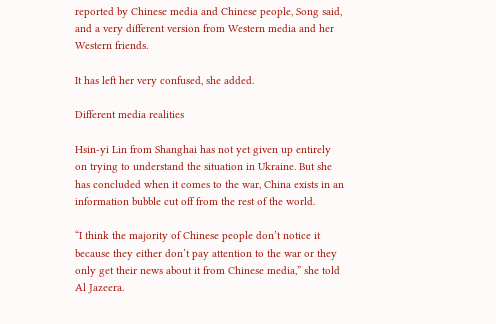reported by Chinese media and Chinese people, Song said, and a very different version from Western media and her Western friends.

It has left her very confused, she added.

Different media realities

Hsin-yi Lin from Shanghai has not yet given up entirely on trying to understand the situation in Ukraine. But she has concluded when it comes to the war, China exists in an information bubble cut off from the rest of the world.

“I think the majority of Chinese people don’t notice it because they either don’t pay attention to the war or they only get their news about it from Chinese media,” she told Al Jazeera.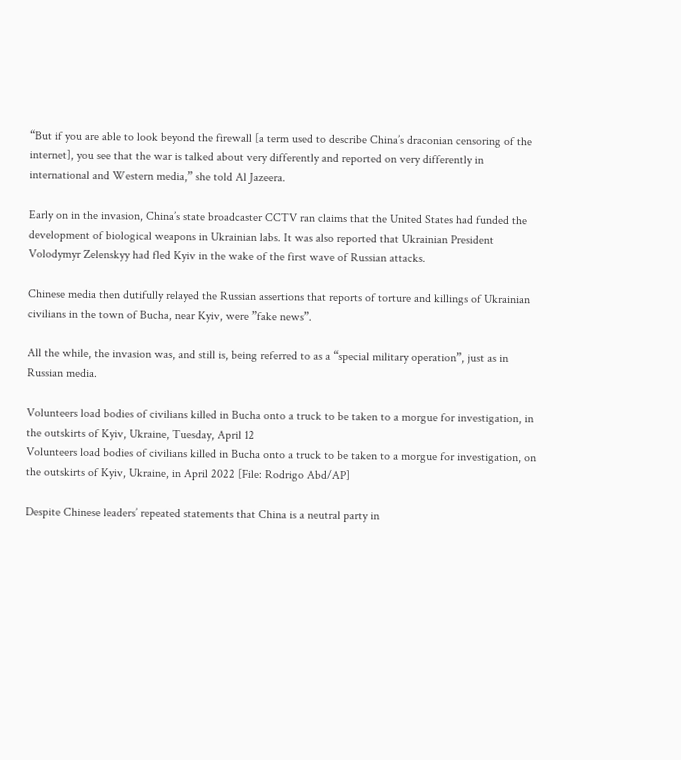“But if you are able to look beyond the firewall [a term used to describe China’s draconian censoring of the internet], you see that the war is talked about very differently and reported on very differently in international and Western media,” she told Al Jazeera.

Early on in the invasion, China’s state broadcaster CCTV ran claims that the United States had funded the development of biological weapons in Ukrainian labs. It was also reported that Ukrainian President Volodymyr Zelenskyy had fled Kyiv in the wake of the first wave of Russian attacks.

Chinese media then dutifully relayed the Russian assertions that reports of torture and killings of Ukrainian civilians in the town of Bucha, near Kyiv, were ”fake news”.

All the while, the invasion was, and still is, being referred to as a “special military operation”, just as in Russian media.

Volunteers load bodies of civilians killed in Bucha onto a truck to be taken to a morgue for investigation, in the outskirts of Kyiv, Ukraine, Tuesday, April 12
Volunteers load bodies of civilians killed in Bucha onto a truck to be taken to a morgue for investigation, on the outskirts of Kyiv, Ukraine, in April 2022 [File: Rodrigo Abd/AP]

Despite Chinese leaders’ repeated statements that China is a neutral party in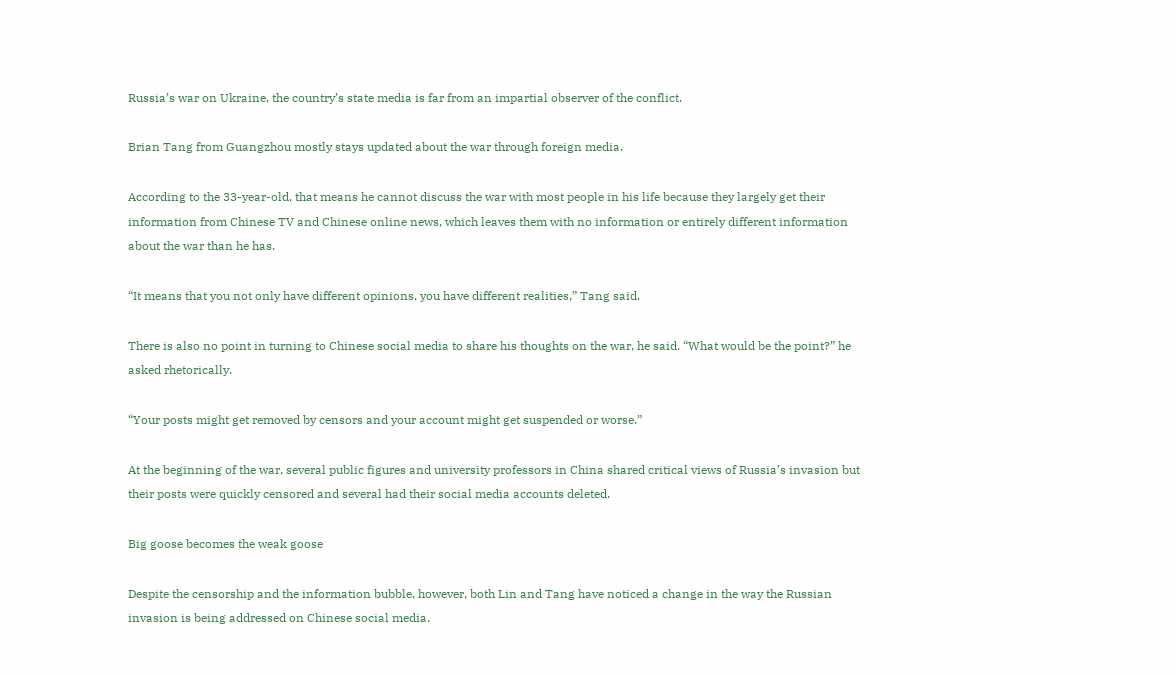Russia’s war on Ukraine, the country’s state media is far from an impartial observer of the conflict.

Brian Tang from Guangzhou mostly stays updated about the war through foreign media.

According to the 33-year-old, that means he cannot discuss the war with most people in his life because they largely get their information from Chinese TV and Chinese online news, which leaves them with no information or entirely different information about the war than he has.

“It means that you not only have different opinions, you have different realities,” Tang said.

There is also no point in turning to Chinese social media to share his thoughts on the war, he said. “What would be the point?” he asked rhetorically.

“Your posts might get removed by censors and your account might get suspended or worse.”

At the beginning of the war, several public figures and university professors in China shared critical views of Russia’s invasion but their posts were quickly censored and several had their social media accounts deleted.

Big goose becomes the weak goose

Despite the censorship and the information bubble, however, both Lin and Tang have noticed a change in the way the Russian invasion is being addressed on Chinese social media.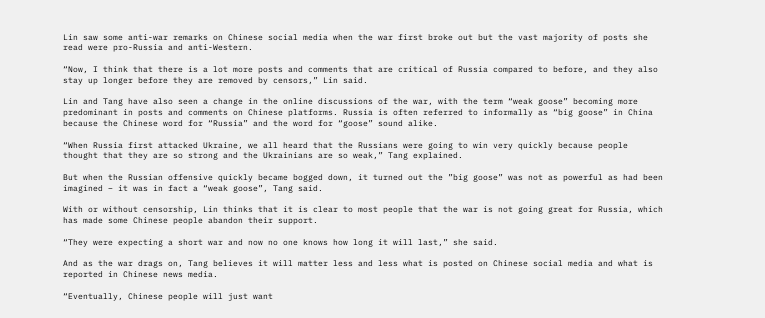Lin saw some anti-war remarks on Chinese social media when the war first broke out but the vast majority of posts she read were pro-Russia and anti-Western.

“Now, I think that there is a lot more posts and comments that are critical of Russia compared to before, and they also stay up longer before they are removed by censors,” Lin said.

Lin and Tang have also seen a change in the online discussions of the war, with the term “weak goose” becoming more predominant in posts and comments on Chinese platforms. Russia is often referred to informally as “big goose” in China because the Chinese word for “Russia” and the word for “goose” sound alike.

“When Russia first attacked Ukraine, we all heard that the Russians were going to win very quickly because people thought that they are so strong and the Ukrainians are so weak,” Tang explained.

But when the Russian offensive quickly became bogged down, it turned out the ”big goose” was not as powerful as had been imagined – it was in fact a “weak goose”, Tang said.

With or without censorship, Lin thinks that it is clear to most people that the war is not going great for Russia, which has made some Chinese people abandon their support.

“They were expecting a short war and now no one knows how long it will last,” she said.

And as the war drags on, Tang believes it will matter less and less what is posted on Chinese social media and what is reported in Chinese news media.

“Eventually, Chinese people will just want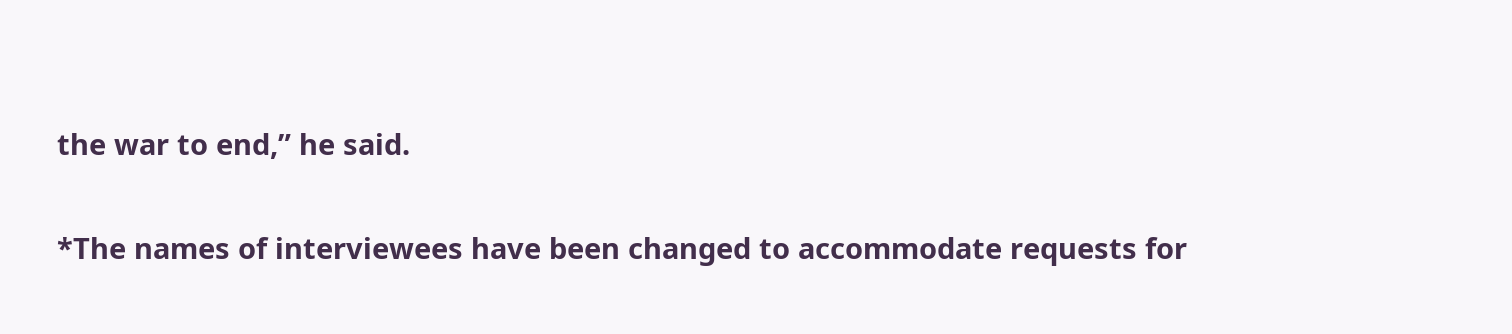the war to end,” he said.

*The names of interviewees have been changed to accommodate requests for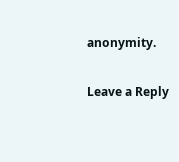anonymity.

Leave a Reply